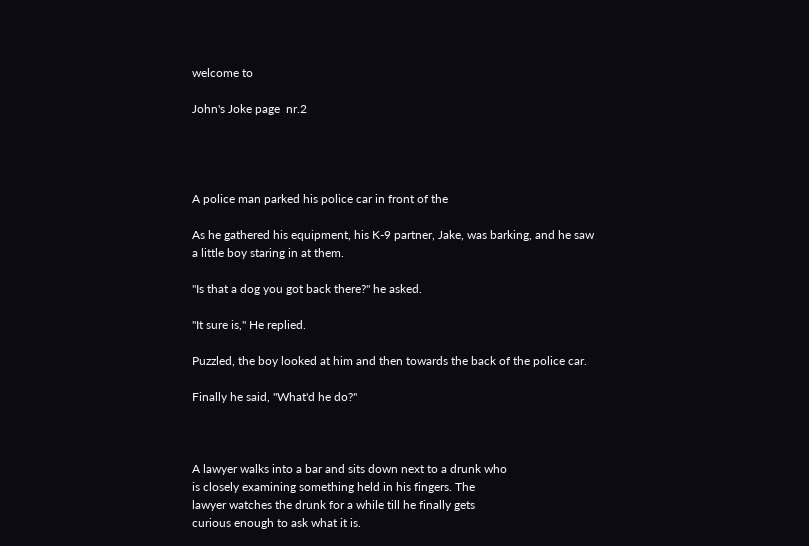welcome to

John's Joke page  nr.2




A police man parked his police car in front of the

As he gathered his equipment, his K-9 partner, Jake, was barking, and he saw
a little boy staring in at them.

"Is that a dog you got back there?" he asked.

"It sure is," He replied.

Puzzled, the boy looked at him and then towards the back of the police car.

Finally he said, "What'd he do?"



A lawyer walks into a bar and sits down next to a drunk who
is closely examining something held in his fingers. The
lawyer watches the drunk for a while till he finally gets
curious enough to ask what it is.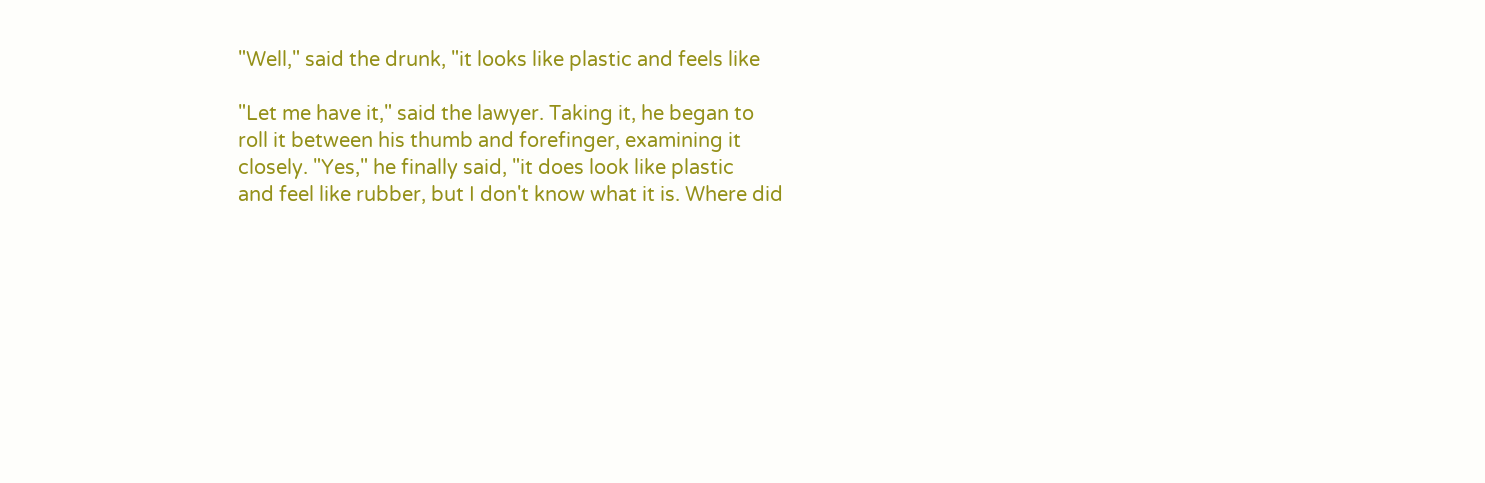"Well," said the drunk, "it looks like plastic and feels like

"Let me have it," said the lawyer. Taking it, he began to
roll it between his thumb and forefinger, examining it
closely. "Yes," he finally said, "it does look like plastic
and feel like rubber, but I don't know what it is. Where did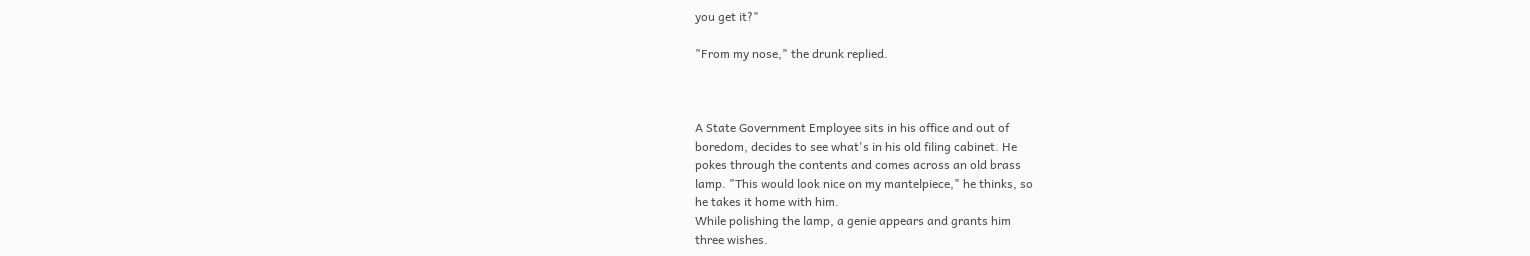you get it?"

"From my nose," the drunk replied.



A State Government Employee sits in his office and out of
boredom, decides to see what's in his old filing cabinet. He
pokes through the contents and comes across an old brass
lamp. "This would look nice on my mantelpiece," he thinks, so
he takes it home with him.
While polishing the lamp, a genie appears and grants him
three wishes.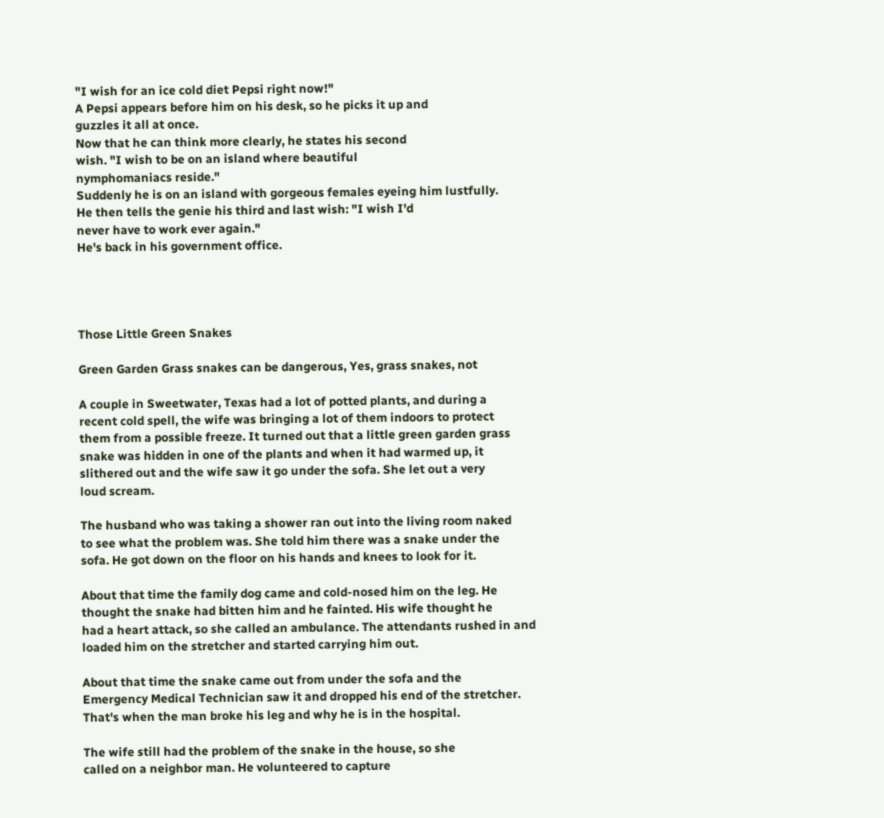"I wish for an ice cold diet Pepsi right now!"
A Pepsi appears before him on his desk, so he picks it up and
guzzles it all at once.
Now that he can think more clearly, he states his second
wish. "I wish to be on an island where beautiful
nymphomaniacs reside."
Suddenly he is on an island with gorgeous females eyeing him lustfully.
He then tells the genie his third and last wish: "I wish I'd
never have to work ever again."
He's back in his government office.




Those Little Green Snakes

Green Garden Grass snakes can be dangerous, Yes, grass snakes, not

A couple in Sweetwater, Texas had a lot of potted plants, and during a
recent cold spell, the wife was bringing a lot of them indoors to protect
them from a possible freeze. It turned out that a little green garden grass
snake was hidden in one of the plants and when it had warmed up, it
slithered out and the wife saw it go under the sofa. She let out a very
loud scream.

The husband who was taking a shower ran out into the living room naked
to see what the problem was. She told him there was a snake under the
sofa. He got down on the floor on his hands and knees to look for it.

About that time the family dog came and cold-nosed him on the leg. He
thought the snake had bitten him and he fainted. His wife thought he
had a heart attack, so she called an ambulance. The attendants rushed in and
loaded him on the stretcher and started carrying him out.

About that time the snake came out from under the sofa and the
Emergency Medical Technician saw it and dropped his end of the stretcher.
That's when the man broke his leg and why he is in the hospital.

The wife still had the problem of the snake in the house, so she
called on a neighbor man. He volunteered to capture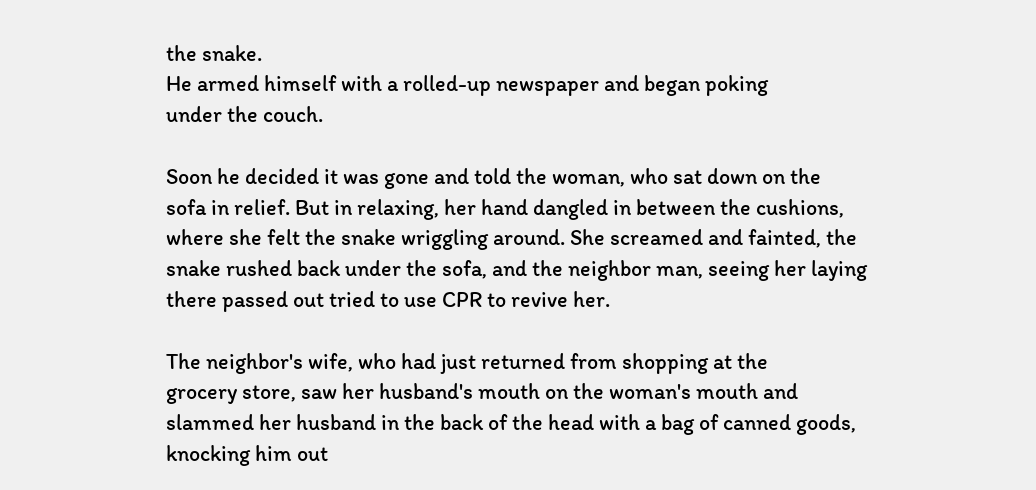the snake.
He armed himself with a rolled-up newspaper and began poking
under the couch.

Soon he decided it was gone and told the woman, who sat down on the
sofa in relief. But in relaxing, her hand dangled in between the cushions,
where she felt the snake wriggling around. She screamed and fainted, the
snake rushed back under the sofa, and the neighbor man, seeing her laying
there passed out tried to use CPR to revive her.

The neighbor's wife, who had just returned from shopping at the
grocery store, saw her husband's mouth on the woman's mouth and
slammed her husband in the back of the head with a bag of canned goods,
knocking him out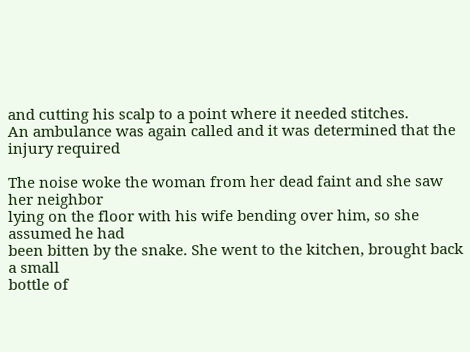and cutting his scalp to a point where it needed stitches.
An ambulance was again called and it was determined that the injury required

The noise woke the woman from her dead faint and she saw her neighbor
lying on the floor with his wife bending over him, so she assumed he had
been bitten by the snake. She went to the kitchen, brought back a small
bottle of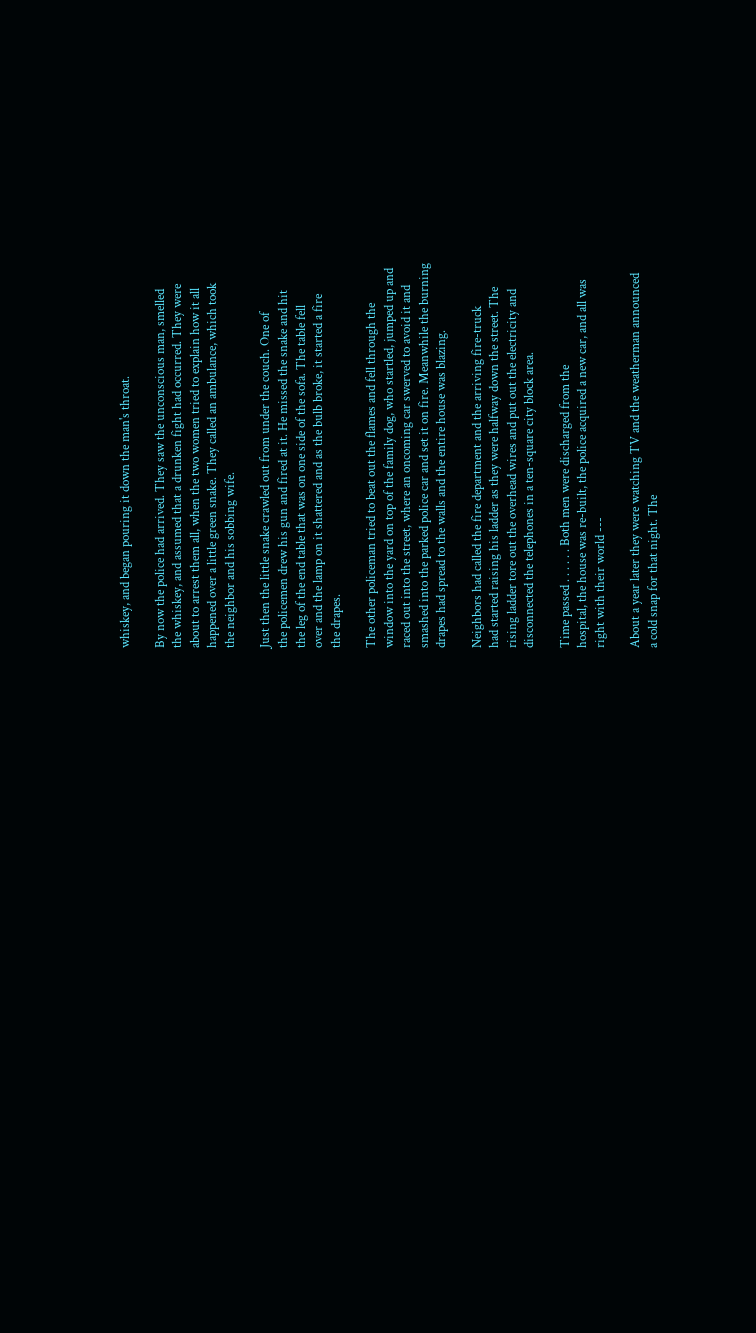whiskey, and began pouring it down the man's throat.

By now the police had arrived. They saw the unconscious man, smelled
the whiskey, and assumed that a drunken fight had occurred. They were
about to arrest them all, when the two women tried to explain how it all
happened over a little green snake. They called an ambulance, which took
the neighbor and his sobbing wife.

Just then the little snake crawled out from under the couch. One of
the policemen drew his gun and fired at it. He missed the snake and hit
the leg of the end table that was on one side of the sofa. The table fell
over and the lamp on it shattered and as the bulb broke, it started a fire
the drapes.

The other policeman tried to beat out the flames and fell through the
window into the yard on top of the family dog, who startled, jumped up and
raced out into the street, where an oncoming car swerved to avoid it and
smashed into the parked police car and set it on fire. Meanwhile the burning
drapes had spread to the walls and the entire house was blazing.

Neighbors had called the fire department and the arriving fire-truck
had started raising his ladder as they were halfway down the street. The
rising ladder tore out the overhead wires and put out the electricity and
disconnected the telephones in a ten-square city block area.

Time passed . . . . . . Both men were discharged from the
hospital, the house was re-built, the police acquired a new car, and all was
right with their world ---

About a year later they were watching TV and the weatherman announced
a cold snap for that night. The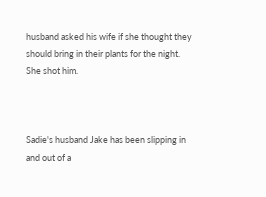husband asked his wife if she thought they
should bring in their plants for the night. She shot him.



Sadie's husband Jake has been slipping in and out of a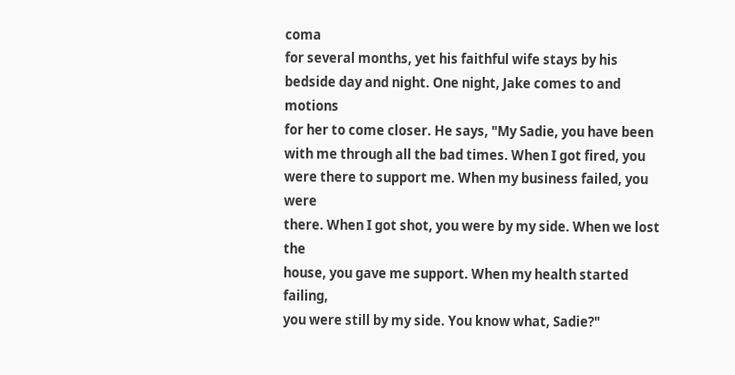coma
for several months, yet his faithful wife stays by his
bedside day and night. One night, Jake comes to and motions
for her to come closer. He says, "My Sadie, you have been
with me through all the bad times. When I got fired, you
were there to support me. When my business failed, you were
there. When I got shot, you were by my side. When we lost the
house, you gave me support. When my health started failing,
you were still by my side. You know what, Sadie?"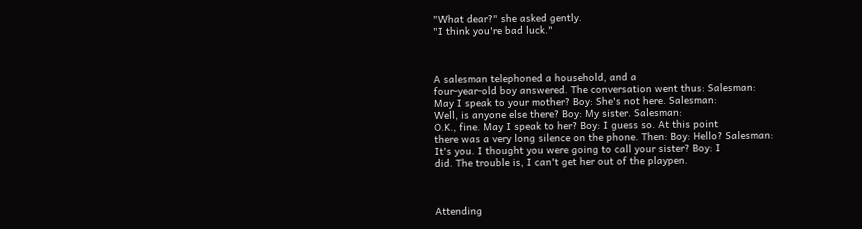"What dear?" she asked gently.
"I think you're bad luck."



A salesman telephoned a household, and a
four-year-old boy answered. The conversation went thus: Salesman:
May I speak to your mother? Boy: She's not here. Salesman:
Well, is anyone else there? Boy: My sister. Salesman:
O.K., fine. May I speak to her? Boy: I guess so. At this point
there was a very long silence on the phone. Then: Boy: Hello? Salesman:
It's you. I thought you were going to call your sister? Boy: I
did. The trouble is, I can't get her out of the playpen.



Attending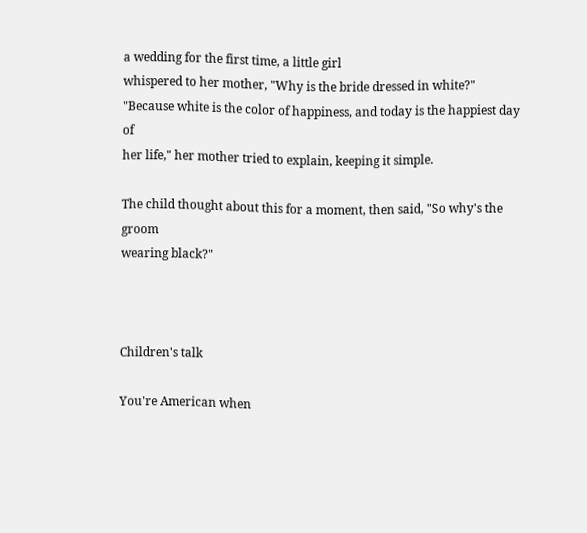a wedding for the first time, a little girl
whispered to her mother, "Why is the bride dressed in white?"
"Because white is the color of happiness, and today is the happiest day of
her life," her mother tried to explain, keeping it simple.

The child thought about this for a moment, then said, "So why's the groom
wearing black?"



Children's talk

You're American when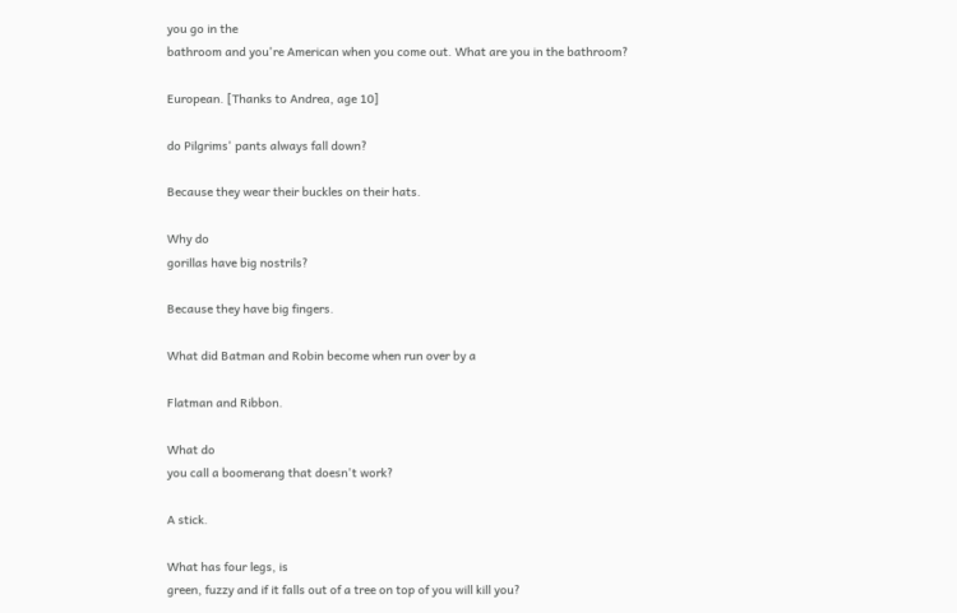you go in the
bathroom and you're American when you come out. What are you in the bathroom?

European. [Thanks to Andrea, age 10]

do Pilgrims' pants always fall down?

Because they wear their buckles on their hats.

Why do
gorillas have big nostrils?

Because they have big fingers.

What did Batman and Robin become when run over by a

Flatman and Ribbon.

What do
you call a boomerang that doesn't work?

A stick.

What has four legs, is
green, fuzzy and if it falls out of a tree on top of you will kill you?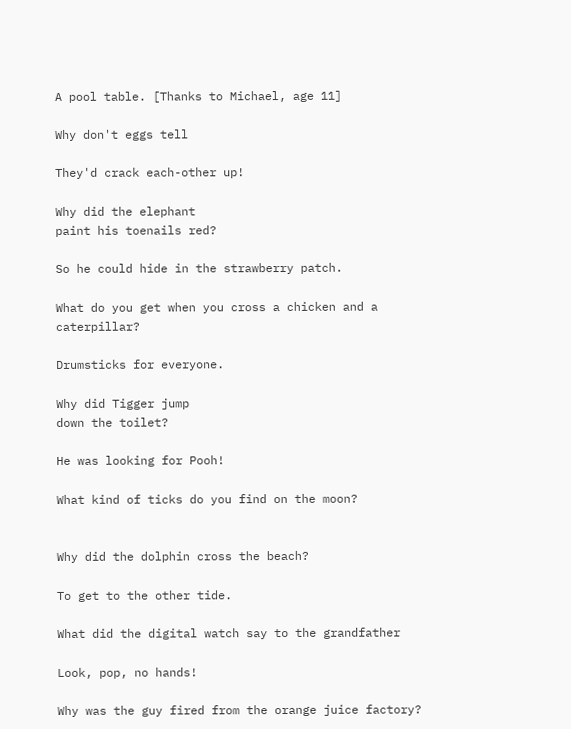A pool table. [Thanks to Michael, age 11]

Why don't eggs tell

They'd crack each-other up!

Why did the elephant
paint his toenails red?

So he could hide in the strawberry patch.

What do you get when you cross a chicken and a caterpillar?

Drumsticks for everyone.

Why did Tigger jump
down the toilet?

He was looking for Pooh!

What kind of ticks do you find on the moon?


Why did the dolphin cross the beach?

To get to the other tide.

What did the digital watch say to the grandfather

Look, pop, no hands!

Why was the guy fired from the orange juice factory?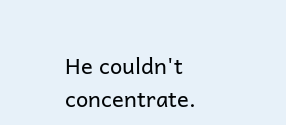He couldn't concentrate.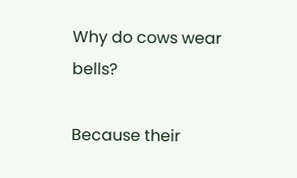Why do cows wear bells?

Because their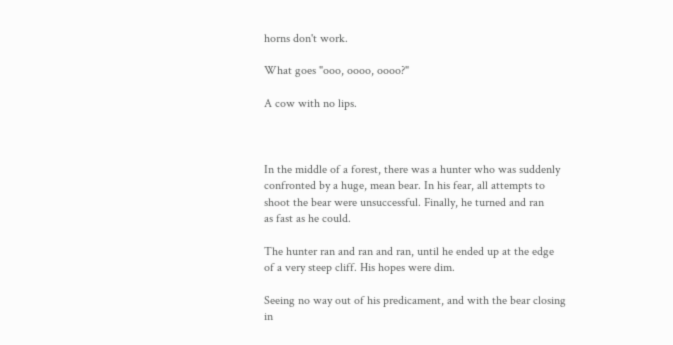horns don't work.

What goes "ooo, oooo, oooo?"

A cow with no lips.



In the middle of a forest, there was a hunter who was suddenly
confronted by a huge, mean bear. In his fear, all attempts to
shoot the bear were unsuccessful. Finally, he turned and ran
as fast as he could.

The hunter ran and ran and ran, until he ended up at the edge
of a very steep cliff. His hopes were dim.

Seeing no way out of his predicament, and with the bear closing
in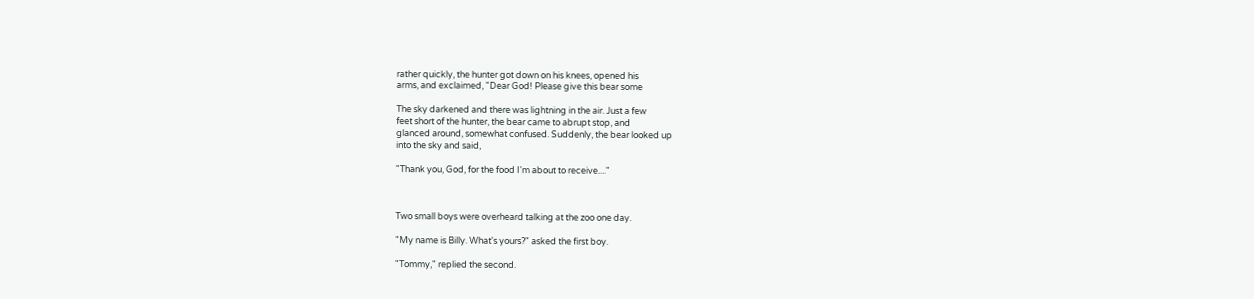rather quickly, the hunter got down on his knees, opened his
arms, and exclaimed, "Dear God! Please give this bear some

The sky darkened and there was lightning in the air. Just a few
feet short of the hunter, the bear came to abrupt stop, and
glanced around, somewhat confused. Suddenly, the bear looked up
into the sky and said,

"Thank you, God, for the food I'm about to receive...."



Two small boys were overheard talking at the zoo one day.

"My name is Billy. What's yours?" asked the first boy.

"Tommy," replied the second.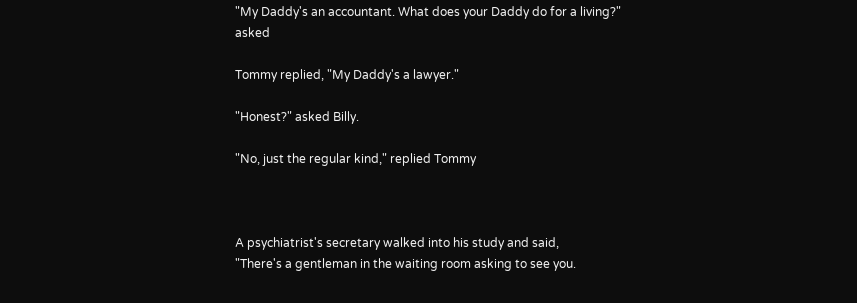"My Daddy's an accountant. What does your Daddy do for a living?" asked

Tommy replied, "My Daddy's a lawyer."

"Honest?" asked Billy.

"No, just the regular kind," replied Tommy



A psychiatrist's secretary walked into his study and said,
"There's a gentleman in the waiting room asking to see you.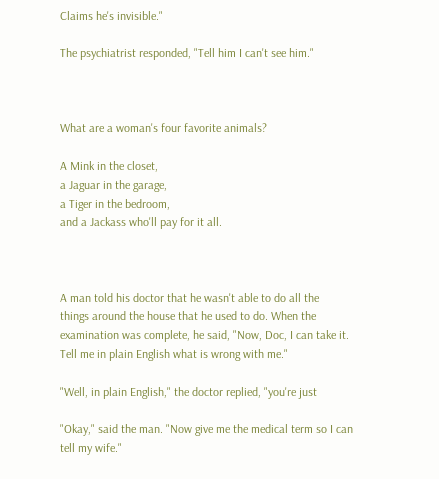Claims he's invisible."

The psychiatrist responded, "Tell him I can't see him."



What are a woman's four favorite animals?

A Mink in the closet,
a Jaguar in the garage,
a Tiger in the bedroom,
and a Jackass who'll pay for it all.



A man told his doctor that he wasn't able to do all the
things around the house that he used to do. When the
examination was complete, he said, "Now, Doc, I can take it.
Tell me in plain English what is wrong with me."

"Well, in plain English," the doctor replied, "you're just

"Okay," said the man. "Now give me the medical term so I can
tell my wife."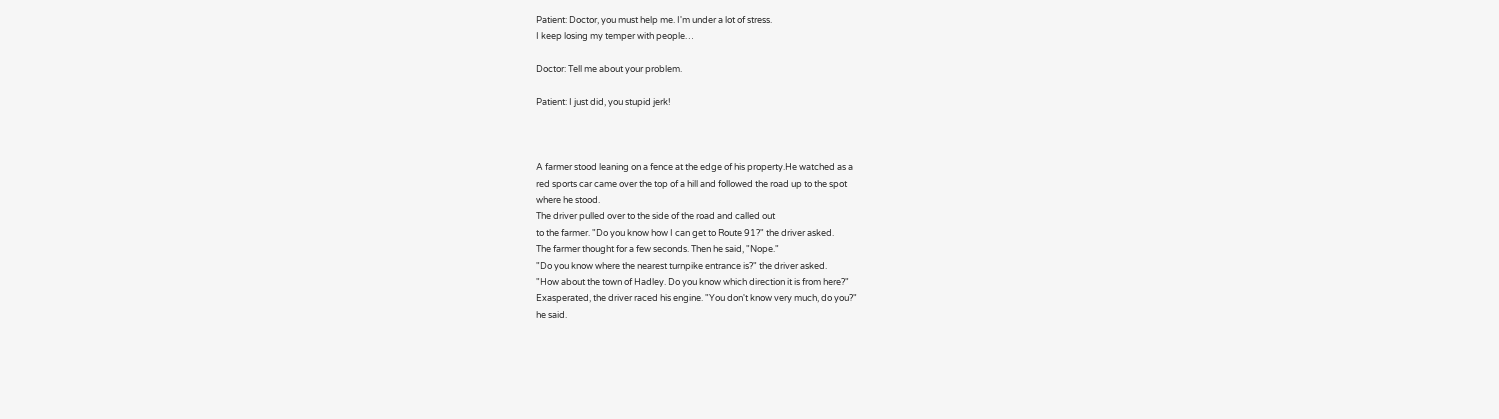Patient: Doctor, you must help me. I'm under a lot of stress.
I keep losing my temper with people…

Doctor: Tell me about your problem.

Patient: I just did, you stupid jerk!



A farmer stood leaning on a fence at the edge of his property.He watched as a
red sports car came over the top of a hill and followed the road up to the spot
where he stood.
The driver pulled over to the side of the road and called out
to the farmer. "Do you know how I can get to Route 91?" the driver asked.
The farmer thought for a few seconds. Then he said, "Nope."
"Do you know where the nearest turnpike entrance is?" the driver asked.
"How about the town of Hadley. Do you know which direction it is from here?"
Exasperated, the driver raced his engine. "You don't know very much, do you?"
he said.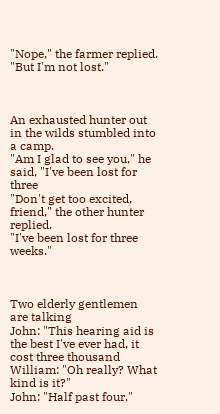"Nope," the farmer replied. "But I'm not lost."



An exhausted hunter out in the wilds stumbled into a camp.
"Am I glad to see you," he said, "I've been lost for three
"Don't get too excited, friend," the other hunter replied.
"I've been lost for three weeks."



Two elderly gentlemen are talking
John: "This hearing aid is the best I've ever had, it cost three thousand
William: "Oh really? What kind is it?"
John: "Half past four."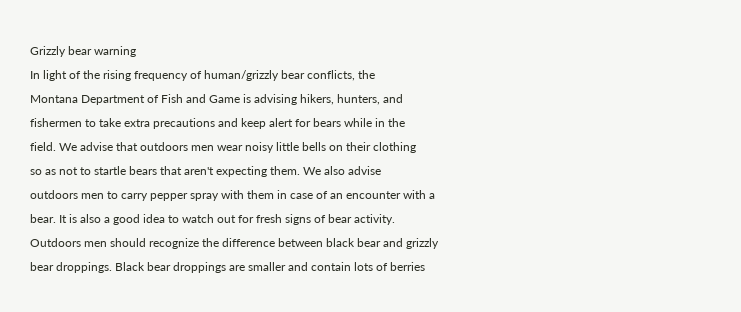Grizzly bear warning
In light of the rising frequency of human/grizzly bear conflicts, the
Montana Department of Fish and Game is advising hikers, hunters, and
fishermen to take extra precautions and keep alert for bears while in the
field. We advise that outdoors men wear noisy little bells on their clothing
so as not to startle bears that aren't expecting them. We also advise
outdoors men to carry pepper spray with them in case of an encounter with a
bear. It is also a good idea to watch out for fresh signs of bear activity.
Outdoors men should recognize the difference between black bear and grizzly
bear droppings. Black bear droppings are smaller and contain lots of berries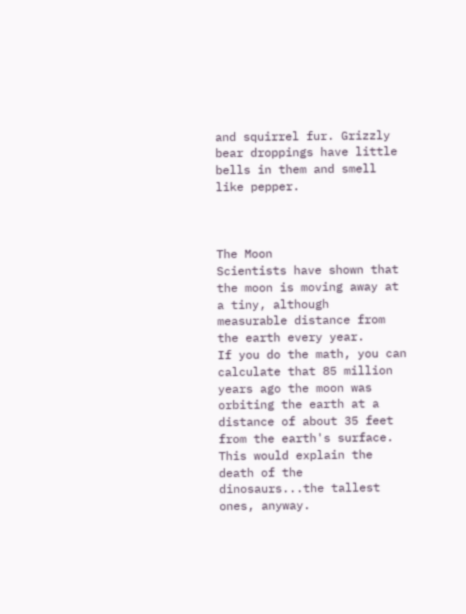and squirrel fur. Grizzly bear droppings have little bells in them and smell
like pepper.



The Moon
Scientists have shown that the moon is moving away at a tiny, although
measurable distance from the earth every year.
If you do the math, you can calculate that 85 million years ago the moon was
orbiting the earth at a distance of about 35 feet from the earth's surface.
This would explain the death of the dinosaurs...the tallest ones, anyway.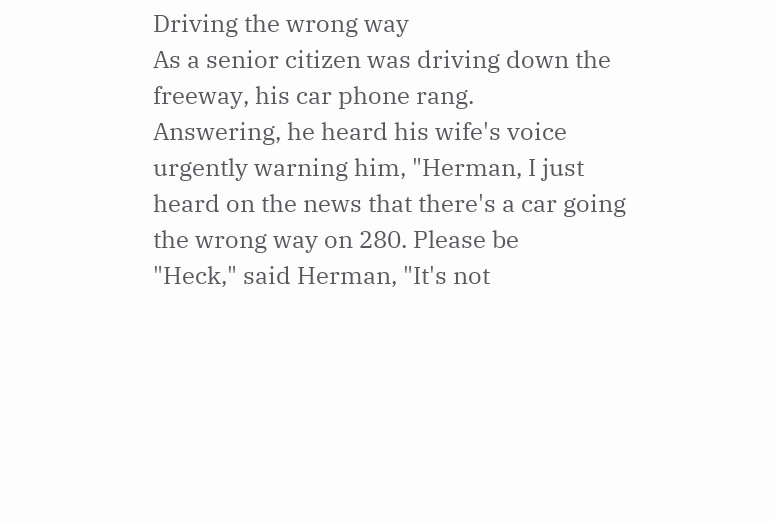Driving the wrong way
As a senior citizen was driving down the freeway, his car phone rang.
Answering, he heard his wife's voice urgently warning him, "Herman, I just
heard on the news that there's a car going the wrong way on 280. Please be
"Heck," said Herman, "It's not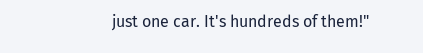just one car. It's hundreds of them!"